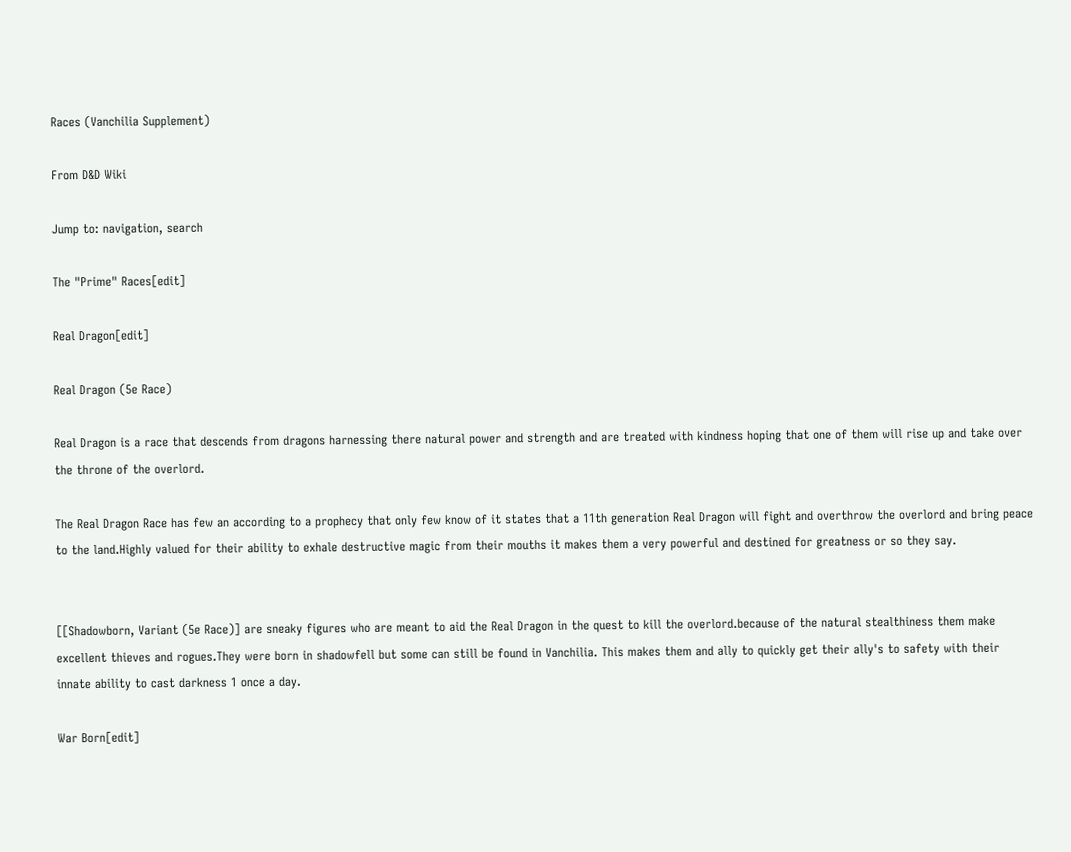Races (Vanchilia Supplement)

From D&D Wiki

Jump to: navigation, search

The "Prime" Races[edit]

Real Dragon[edit]

Real Dragon (5e Race)

Real Dragon is a race that descends from dragons harnessing there natural power and strength and are treated with kindness hoping that one of them will rise up and take over the throne of the overlord.

The Real Dragon Race has few an according to a prophecy that only few know of it states that a 11th generation Real Dragon will fight and overthrow the overlord and bring peace to the land.Highly valued for their ability to exhale destructive magic from their mouths it makes them a very powerful and destined for greatness or so they say.


[[Shadowborn, Variant (5e Race)] are sneaky figures who are meant to aid the Real Dragon in the quest to kill the overlord.because of the natural stealthiness them make excellent thieves and rogues.They were born in shadowfell but some can still be found in Vanchilia. This makes them and ally to quickly get their ally's to safety with their innate ability to cast darkness 1 once a day.

War Born[edit]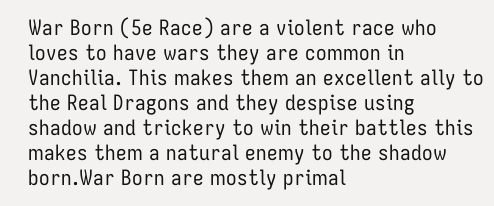War Born (5e Race) are a violent race who loves to have wars they are common in Vanchilia. This makes them an excellent ally to the Real Dragons and they despise using shadow and trickery to win their battles this makes them a natural enemy to the shadow born.War Born are mostly primal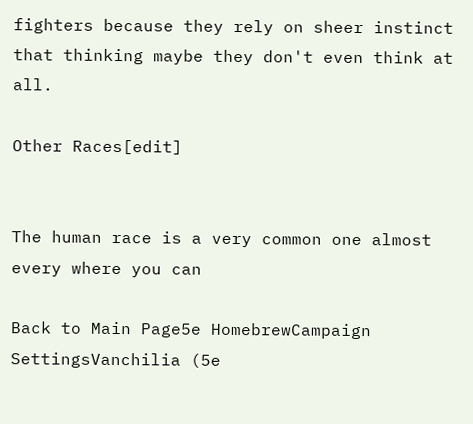fighters because they rely on sheer instinct that thinking maybe they don't even think at all.

Other Races[edit]


The human race is a very common one almost every where you can

Back to Main Page5e HomebrewCampaign SettingsVanchilia (5e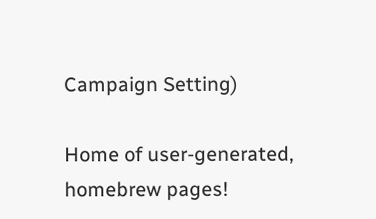Campaign Setting)

Home of user-generated,
homebrew pages!